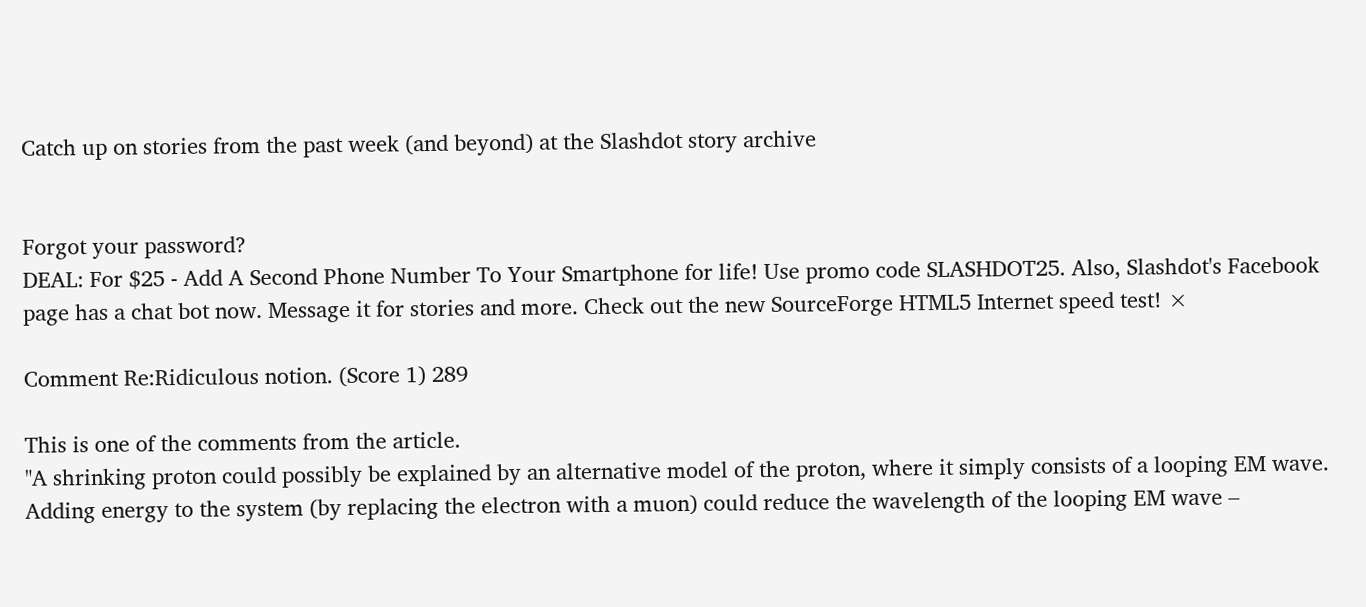Catch up on stories from the past week (and beyond) at the Slashdot story archive


Forgot your password?
DEAL: For $25 - Add A Second Phone Number To Your Smartphone for life! Use promo code SLASHDOT25. Also, Slashdot's Facebook page has a chat bot now. Message it for stories and more. Check out the new SourceForge HTML5 Internet speed test! ×

Comment Re:Ridiculous notion. (Score 1) 289

This is one of the comments from the article.
"A shrinking proton could possibly be explained by an alternative model of the proton, where it simply consists of a looping EM wave. Adding energy to the system (by replacing the electron with a muon) could reduce the wavelength of the looping EM wave –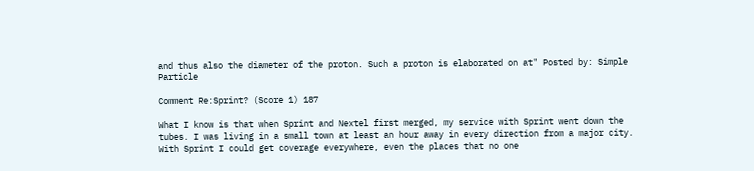and thus also the diameter of the proton. Such a proton is elaborated on at" Posted by: Simple Particle

Comment Re:Sprint? (Score 1) 187

What I know is that when Sprint and Nextel first merged, my service with Sprint went down the tubes. I was living in a small town at least an hour away in every direction from a major city. With Sprint I could get coverage everywhere, even the places that no one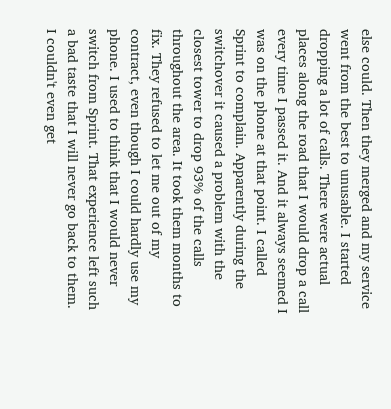else could. Then they merged and my service went from the best to unusable. I started dropping a lot of calls. There were actual places along the road that I would drop a call every time I passed it. And it always seemed I was on the phone at that point. I called Sprint to complain. Apparently during the switchover it caused a problem with the closest tower to drop 93% of the calls throughout the area. It took them months to fix. They refused to let me out of my contract, even though I could hardly use my phone. I used to think that I would never switch from Sprint. That experience left such a bad taste that I will never go back to them. I couldn't even get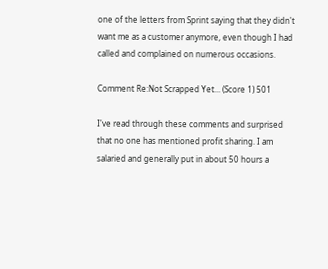one of the letters from Sprint saying that they didn't want me as a customer anymore, even though I had called and complained on numerous occasions.

Comment Re:Not Scrapped Yet... (Score 1) 501

I've read through these comments and surprised that no one has mentioned profit sharing. I am salaried and generally put in about 50 hours a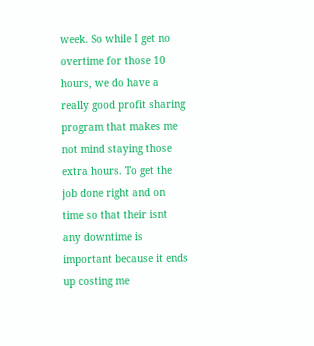week. So while I get no overtime for those 10 hours, we do have a really good profit sharing program that makes me not mind staying those extra hours. To get the job done right and on time so that their isnt any downtime is important because it ends up costing me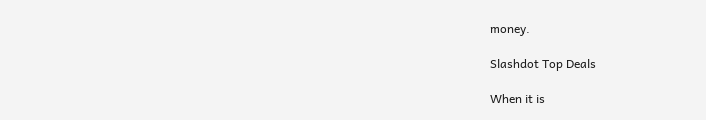money.

Slashdot Top Deals

When it is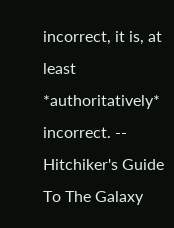incorrect, it is, at least *authoritatively* incorrect. -- Hitchiker's Guide To The Galaxy